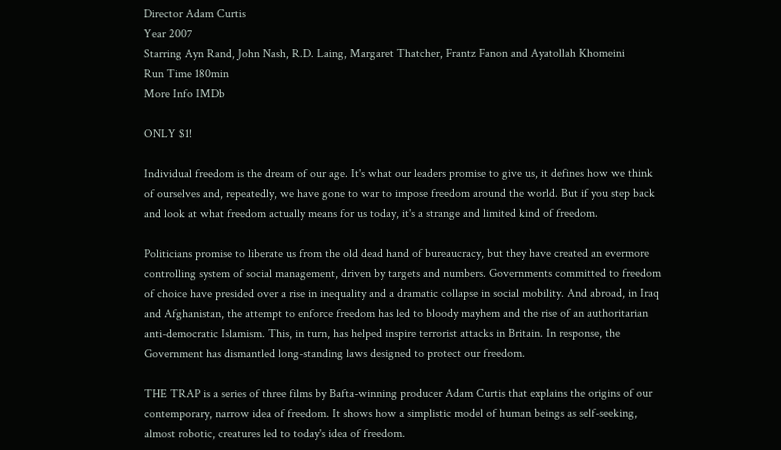Director Adam Curtis
Year 2007
Starring Ayn Rand, John Nash, R.D. Laing, Margaret Thatcher, Frantz Fanon and Ayatollah Khomeini
Run Time 180min
More Info IMDb

ONLY $1!

Individual freedom is the dream of our age. It's what our leaders promise to give us, it defines how we think of ourselves and, repeatedly, we have gone to war to impose freedom around the world. But if you step back and look at what freedom actually means for us today, it's a strange and limited kind of freedom.

Politicians promise to liberate us from the old dead hand of bureaucracy, but they have created an evermore controlling system of social management, driven by targets and numbers. Governments committed to freedom of choice have presided over a rise in inequality and a dramatic collapse in social mobility. And abroad, in Iraq and Afghanistan, the attempt to enforce freedom has led to bloody mayhem and the rise of an authoritarian anti-democratic Islamism. This, in turn, has helped inspire terrorist attacks in Britain. In response, the Government has dismantled long-standing laws designed to protect our freedom.

THE TRAP is a series of three films by Bafta-winning producer Adam Curtis that explains the origins of our contemporary, narrow idea of freedom. It shows how a simplistic model of human beings as self-seeking, almost robotic, creatures led to today's idea of freedom.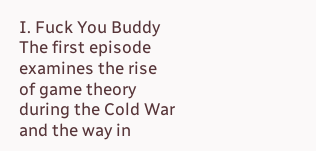I. Fuck You Buddy
The first episode examines the rise of game theory during the Cold War and the way in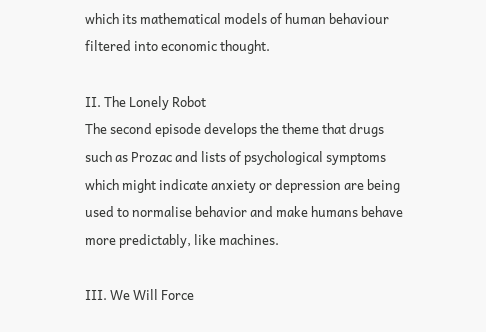which its mathematical models of human behaviour filtered into economic thought.

II. The Lonely Robot
The second episode develops the theme that drugs such as Prozac and lists of psychological symptoms which might indicate anxiety or depression are being used to normalise behavior and make humans behave more predictably, like machines.

III. We Will Force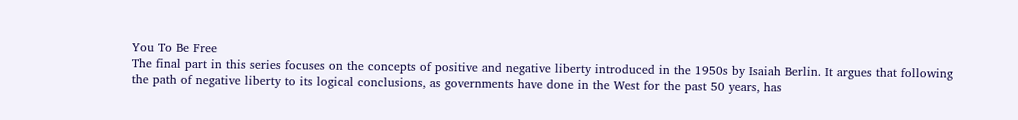You To Be Free
The final part in this series focuses on the concepts of positive and negative liberty introduced in the 1950s by Isaiah Berlin. It argues that following the path of negative liberty to its logical conclusions, as governments have done in the West for the past 50 years, has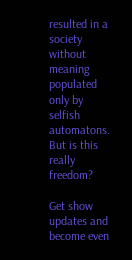resulted in a society without meaning populated only by selfish automatons. But is this really freedom?

Get show updates and become even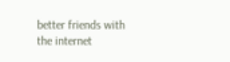better friends with the internet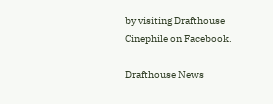by visiting Drafthouse Cinephile on Facebook.

Drafthouse News